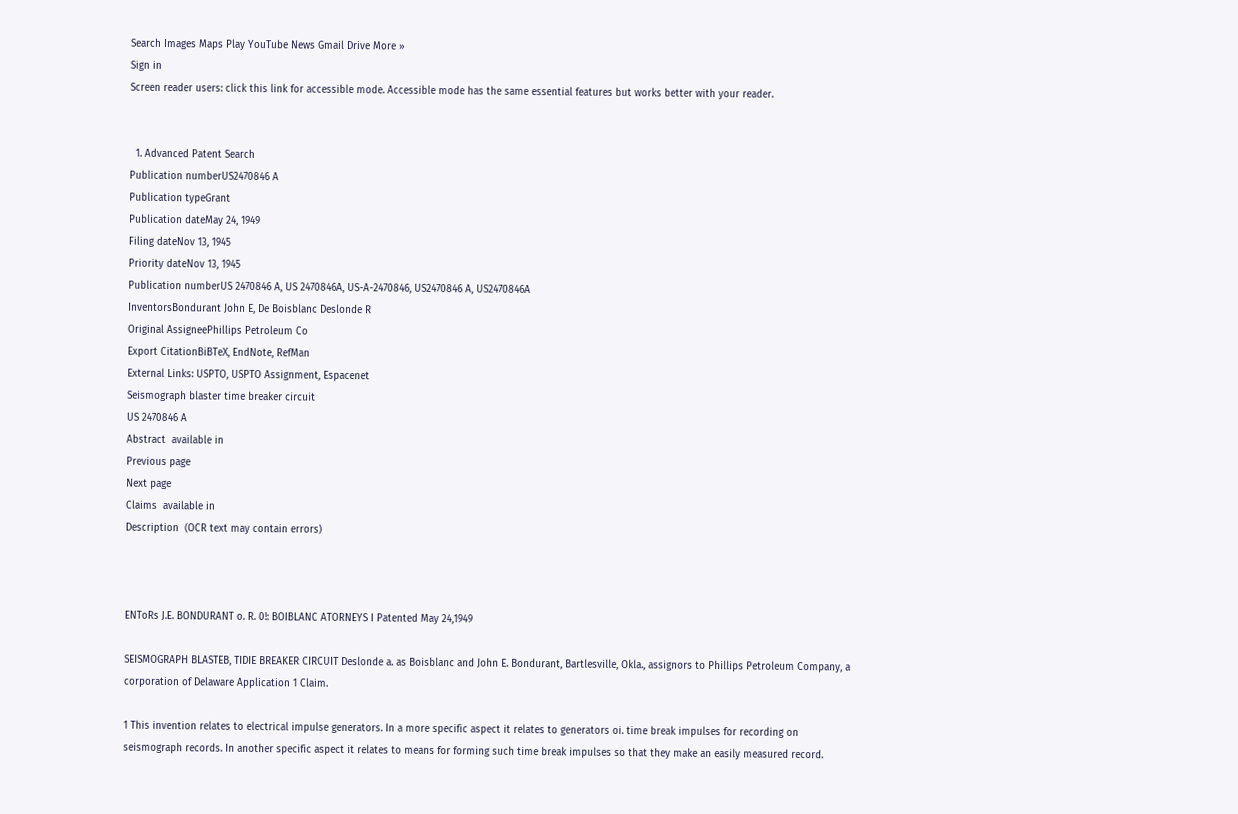Search Images Maps Play YouTube News Gmail Drive More »
Sign in
Screen reader users: click this link for accessible mode. Accessible mode has the same essential features but works better with your reader.


  1. Advanced Patent Search
Publication numberUS2470846 A
Publication typeGrant
Publication dateMay 24, 1949
Filing dateNov 13, 1945
Priority dateNov 13, 1945
Publication numberUS 2470846 A, US 2470846A, US-A-2470846, US2470846 A, US2470846A
InventorsBondurant John E, De Boisblanc Deslonde R
Original AssigneePhillips Petroleum Co
Export CitationBiBTeX, EndNote, RefMan
External Links: USPTO, USPTO Assignment, Espacenet
Seismograph blaster time breaker circuit
US 2470846 A
Abstract  available in
Previous page
Next page
Claims  available in
Description  (OCR text may contain errors)



ENToRs J.E. BONDURANT o. R. 0!: BOIBLANC ATORNEYS I Patented May 24,1949

SEISMOGRAPH BLASTEB, TIDIE BREAKER CIRCUIT Deslonde a. as Boisblanc and John E. Bondurant, Bartlesville, Okla., assignors to Phillips Petroleum Company, a corporation of Delaware Application 1 Claim.

1 This invention relates to electrical impulse generators. In a more specific aspect it relates to generators oi. time break impulses for recording on seismograph records. In another specific aspect it relates to means for forming such time break impulses so that they make an easily measured record.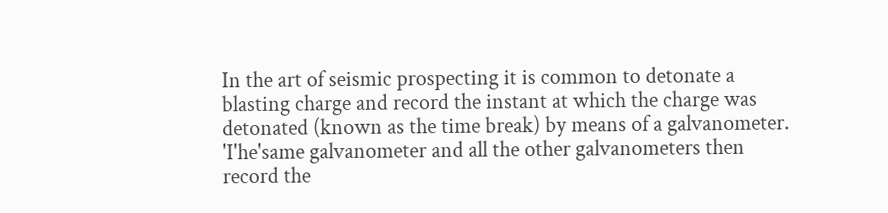In the art of seismic prospecting it is common to detonate a blasting charge and record the instant at which the charge was detonated (known as the time break) by means of a galvanometer. 'I'he'same galvanometer and all the other galvanometers then record the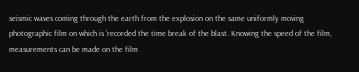seismic waves coming through the earth from the explosion on the same uniformly moving photographic film on which is 'recorded the time break of the blast. Knowing the speed of the film, measurements can be made on the film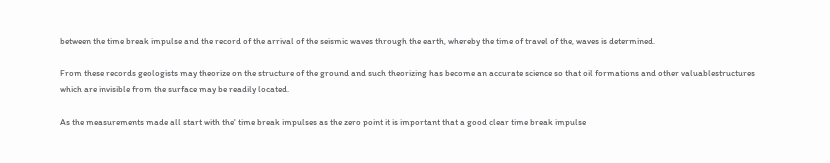between the time break impulse and the record of the arrival of the seismic waves through the earth, whereby the time of travel of the, waves is determined.

From these records geologists may theorize on the structure of the ground and such theorizing has become an accurate science so that oil formations and other valuablestructures which are invisible from the surface may be readily located.

As the measurements made all start with the' time break impulses as the zero point it is important that a good clear time break impulse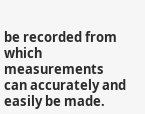be recorded from which measurements can accurately and easily be made.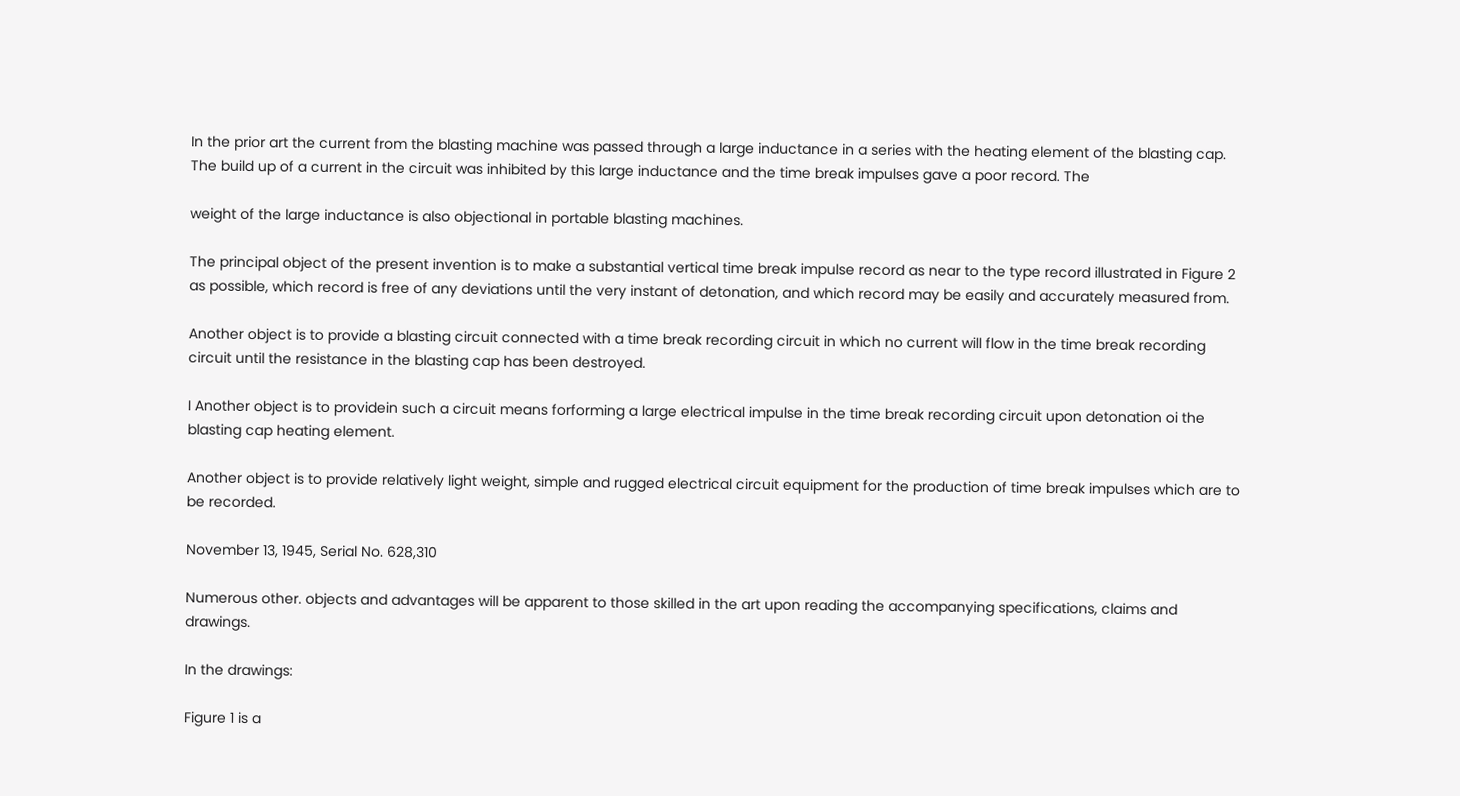In the prior art the current from the blasting machine was passed through a large inductance in a series with the heating element of the blasting cap. The build up of a current in the circuit was inhibited by this large inductance and the time break impulses gave a poor record. The

weight of the large inductance is also objectional in portable blasting machines.

The principal object of the present invention is to make a substantial vertical time break impulse record as near to the type record illustrated in Figure 2 as possible, which record is free of any deviations until the very instant of detonation, and which record may be easily and accurately measured from.

Another object is to provide a blasting circuit connected with a time break recording circuit in which no current will flow in the time break recording circuit until the resistance in the blasting cap has been destroyed.

I Another object is to providein such a circuit means forforming a large electrical impulse in the time break recording circuit upon detonation oi the blasting cap heating element.

Another object is to provide relatively light weight, simple and rugged electrical circuit equipment for the production of time break impulses which are to be recorded.

November 13, 1945, Serial No. 628,310

Numerous other. objects and advantages will be apparent to those skilled in the art upon reading the accompanying specifications, claims and drawings.

In the drawings:

Figure 1 is a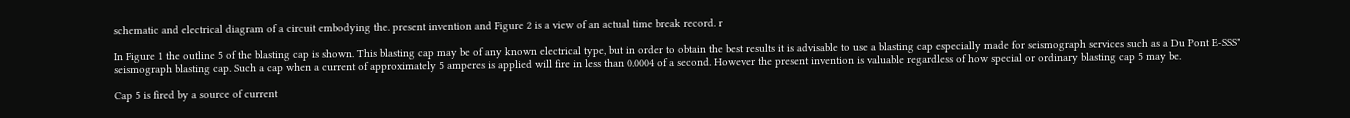schematic and electrical diagram of a circuit embodying the. present invention and Figure 2 is a view of an actual time break record. r

In Figure 1 the outline 5 of the blasting cap is shown. This blasting cap may be of any known electrical type, but in order to obtain the best results it is advisable to use a blasting cap especially made for seismograph services such as a Du Pont E-SSS" seismograph blasting cap. Such a cap when a current of approximately 5 amperes is applied will fire in less than 0.0004 of a second. However the present invention is valuable regardless of how special or ordinary blasting cap 5 may be.

Cap 5 is fired by a source of current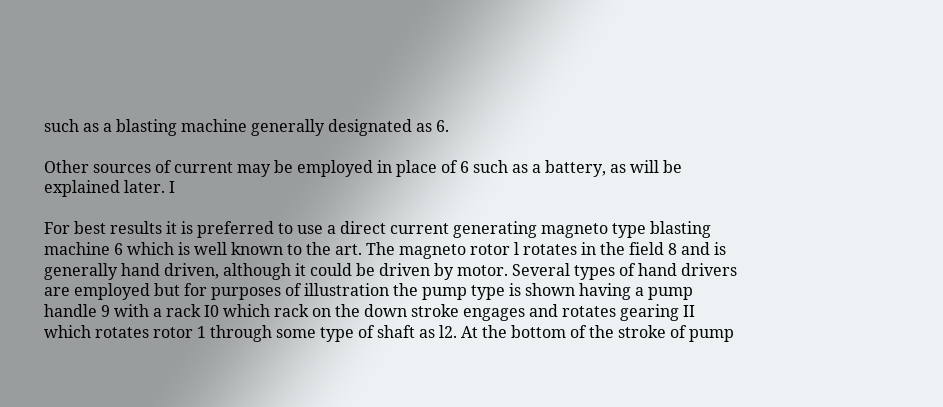such as a blasting machine generally designated as 6.

Other sources of current may be employed in place of 6 such as a battery, as will be explained later. I

For best results it is preferred to use a direct current generating magneto type blasting machine 6 which is well known to the art. The magneto rotor l rotates in the field 8 and is generally hand driven, although it could be driven by motor. Several types of hand drivers are employed but for purposes of illustration the pump type is shown having a pump handle 9 with a rack I0 which rack on the down stroke engages and rotates gearing II which rotates rotor 1 through some type of shaft as l2. At the bottom of the stroke of pump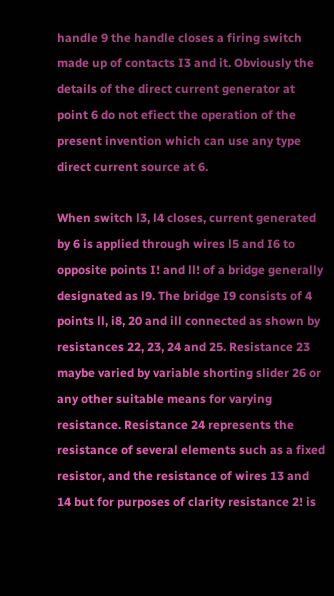handle 9 the handle closes a firing switch made up of contacts I3 and it. Obviously the details of the direct current generator at point 6 do not efiect the operation of the present invention which can use any type direct current source at 6.

When switch l3, l4 closes, current generated by 6 is applied through wires l5 and I6 to opposite points I! and ll! of a bridge generally designated as l9. The bridge I9 consists of 4 points ll, i8, 20 and ill connected as shown by resistances 22, 23, 24 and 25. Resistance 23 maybe varied by variable shorting slider 26 or any other suitable means for varying resistance. Resistance 24 represents the resistance of several elements such as a fixed resistor, and the resistance of wires 13 and 14 but for purposes of clarity resistance 2! is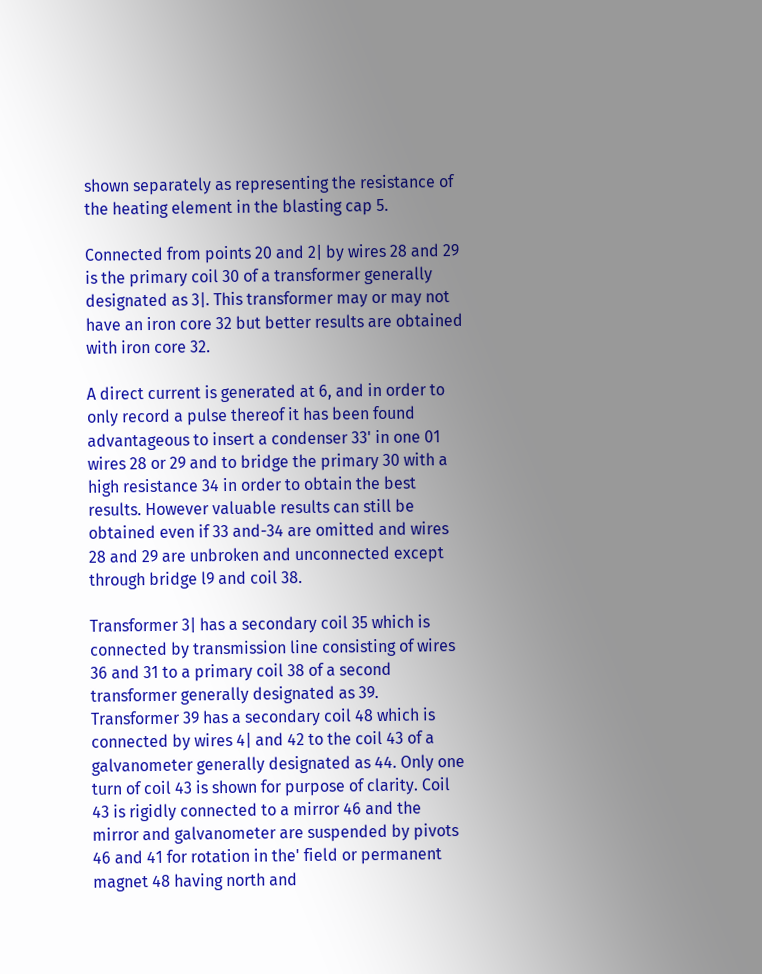shown separately as representing the resistance of the heating element in the blasting cap 5.

Connected from points 20 and 2| by wires 28 and 29 is the primary coil 30 of a transformer generally designated as 3|. This transformer may or may not have an iron core 32 but better results are obtained with iron core 32.

A direct current is generated at 6, and in order to only record a pulse thereof it has been found advantageous to insert a condenser 33' in one 01 wires 28 or 29 and to bridge the primary 30 with a high resistance 34 in order to obtain the best results. However valuable results can still be obtained even if 33 and-34 are omitted and wires 28 and 29 are unbroken and unconnected except through bridge l9 and coil 38.

Transformer 3| has a secondary coil 35 which is connected by transmission line consisting of wires 36 and 31 to a primary coil 38 of a second transformer generally designated as 39. Transformer 39 has a secondary coil 48 which is connected by wires 4| and 42 to the coil 43 of a galvanometer generally designated as 44. Only one turn of coil 43 is shown for purpose of clarity. Coil 43 is rigidly connected to a mirror 46 and the mirror and galvanometer are suspended by pivots 46 and 41 for rotation in the' field or permanent magnet 48 having north and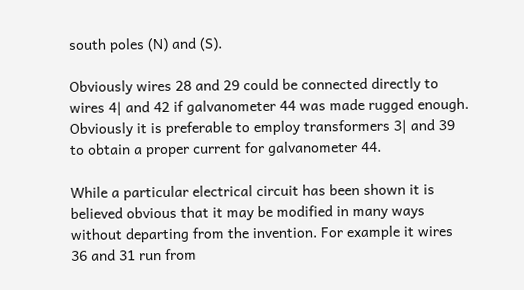south poles (N) and (S).

Obviously wires 28 and 29 could be connected directly to wires 4| and 42 if galvanometer 44 was made rugged enough. Obviously it is preferable to employ transformers 3| and 39 to obtain a proper current for galvanometer 44.

While a particular electrical circuit has been shown it is believed obvious that it may be modified in many ways without departing from the invention. For example it wires 36 and 31 run from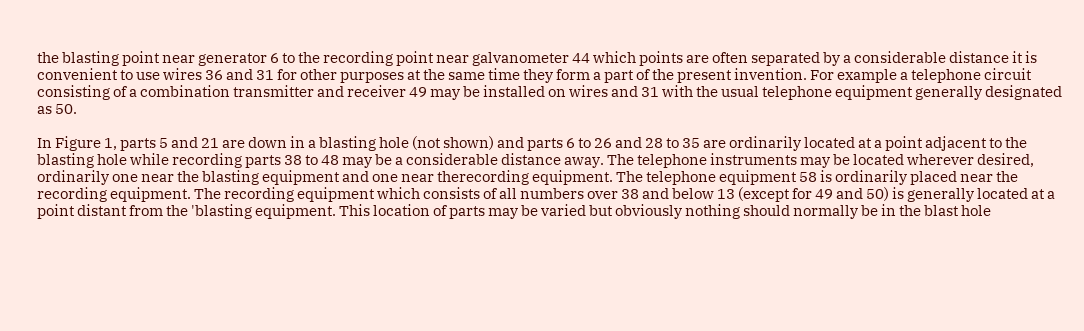the blasting point near generator 6 to the recording point near galvanometer 44 which points are often separated by a considerable distance it is convenient to use wires 36 and 31 for other purposes at the same time they form a part of the present invention. For example a telephone circuit consisting of a combination transmitter and receiver 49 may be installed on wires and 31 with the usual telephone equipment generally designated as 50.

In Figure 1, parts 5 and 21 are down in a blasting hole (not shown) and parts 6 to 26 and 28 to 35 are ordinarily located at a point adjacent to the blasting hole while recording parts 38 to 48 may be a considerable distance away. The telephone instruments may be located wherever desired, ordinarily one near the blasting equipment and one near therecording equipment. The telephone equipment 58 is ordinarily placed near the recording equipment. The recording equipment which consists of all numbers over 38 and below 13 (except for 49 and 50) is generally located at a point distant from the 'blasting equipment. This location of parts may be varied but obviously nothing should normally be in the blast hole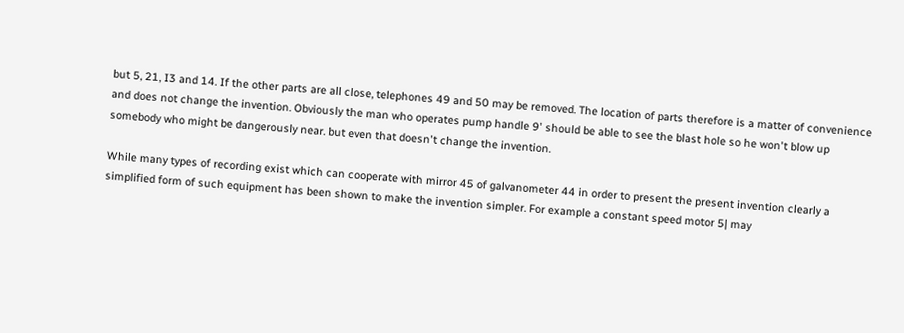but 5, 21, I3 and 14. If the other parts are all close, telephones 49 and 50 may be removed. The location of parts therefore is a matter of convenience and does not change the invention. Obviously the man who operates pump handle 9' should be able to see the blast hole so he won't blow up somebody who might be dangerously near. but even that doesn't change the invention.

While many types of recording exist which can cooperate with mirror 45 of galvanometer 44 in order to present the present invention clearly a simplified form of such equipment has been shown to make the invention simpler. For example a constant speed motor 5| may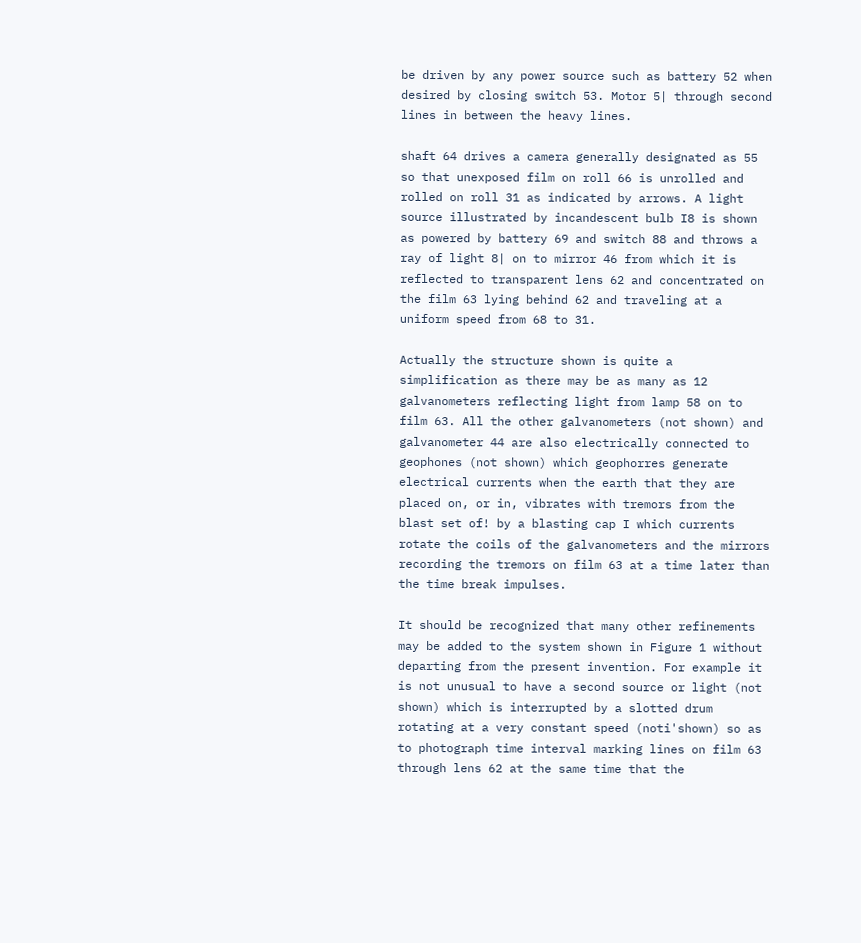be driven by any power source such as battery 52 when desired by closing switch 53. Motor 5| through second lines in between the heavy lines.

shaft 64 drives a camera generally designated as 55 so that unexposed film on roll 66 is unrolled and rolled on roll 31 as indicated by arrows. A light source illustrated by incandescent bulb I8 is shown as powered by battery 69 and switch 88 and throws a ray of light 8| on to mirror 46 from which it is reflected to transparent lens 62 and concentrated on the film 63 lying behind 62 and traveling at a uniform speed from 68 to 31.

Actually the structure shown is quite a simplification as there may be as many as 12 galvanometers reflecting light from lamp 58 on to film 63. All the other galvanometers (not shown) and galvanometer 44 are also electrically connected to geophones (not shown) which geophorres generate electrical currents when the earth that they are placed on, or in, vibrates with tremors from the blast set of! by a blasting cap I which currents rotate the coils of the galvanometers and the mirrors recording the tremors on film 63 at a time later than the time break impulses.

It should be recognized that many other refinements may be added to the system shown in Figure 1 without departing from the present invention. For example it is not unusual to have a second source or light (not shown) which is interrupted by a slotted drum rotating at a very constant speed (noti'shown) so as to photograph time interval marking lines on film 63 through lens 62 at the same time that the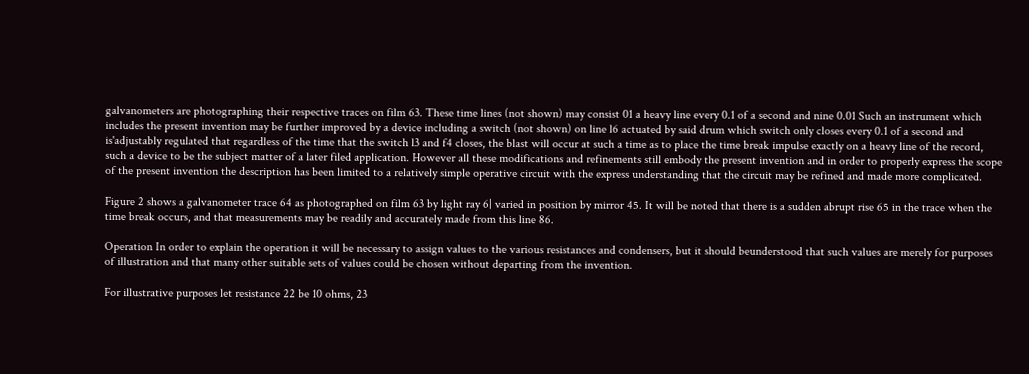galvanometers are photographing their respective traces on film 63. These time lines (not shown) may consist 01 a heavy line every 0.1 of a second and nine 0.01 Such an instrument which includes the present invention may be further improved by a device including a switch (not shown) on line l6 actuated by said drum which switch only closes every 0.1 of a second and is'adjustably regulated that regardless of the time that the switch l3 and f4 closes, the blast will occur at such a time as to place the time break impulse exactly on a heavy line of the record, such a device to be the subject matter of a later filed application. However all these modifications and refinements still embody the present invention and in order to properly express the scope of the present invention the description has been limited to a relatively simple operative circuit with the express understanding that the circuit may be refined and made more complicated.

Figure 2 shows a galvanometer trace 64 as photographed on film 63 by light ray 6| varied in position by mirror 45. It will be noted that there is a sudden abrupt rise 65 in the trace when the time break occurs, and that measurements may be readily and accurately made from this line 86.

Operation In order to explain the operation it will be necessary to assign values to the various resistances and condensers, but it should beunderstood that such values are merely for purposes of illustration and that many other suitable sets of values could be chosen without departing from the invention.

For illustrative purposes let resistance 22 be 10 ohms, 23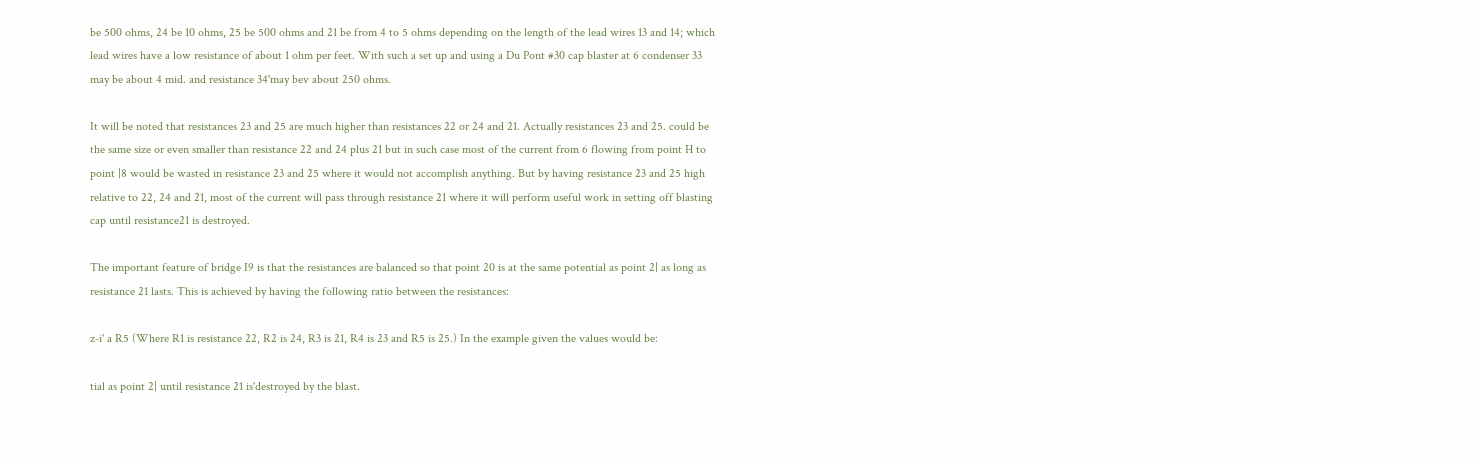be 500 ohms, 24 be 10 ohms, 25 be 500 ohms and 21 be from 4 to 5 ohms depending on the length of the lead wires 13 and 14; which lead wires have a low resistance of about 1 ohm per feet. With such a set up and using a Du Pont #30 cap blaster at 6 condenser 33 may be about 4 mid. and resistance 34'may bev about 250 ohms.

It will be noted that resistances 23 and 25 are much higher than resistances 22 or 24 and 21. Actually resistances 23 and 25. could be the same size or even smaller than resistance 22 and 24 plus 21 but in such case most of the current from 6 flowing from point H to point |8 would be wasted in resistance 23 and 25 where it would not accomplish anything. But by having resistance 23 and 25 high relative to 22, 24 and 21, most of the current will pass through resistance 21 where it will perform useful work in setting off blasting cap until resistance21 is destroyed.

The important feature of bridge I9 is that the resistances are balanced so that point 20 is at the same potential as point 2| as long as resistance 21 lasts. This is achieved by having the following ratio between the resistances:

z-i' a R5 (Where R1 is resistance 22, R2 is 24, R3 is 21, R4 is 23 and R5 is 25.) In the example given the values would be:

tial as point 2| until resistance 21 is'destroyed by the blast.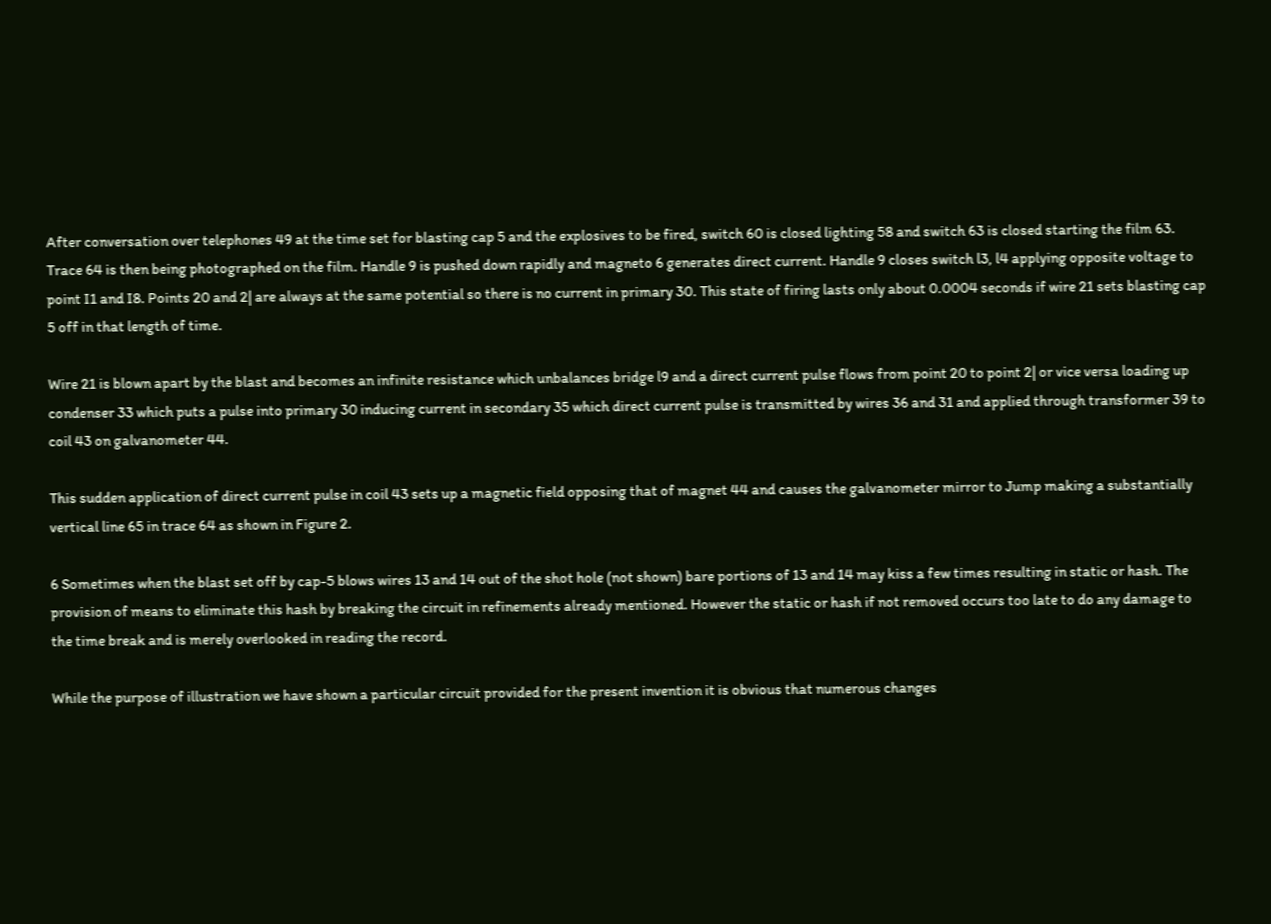After conversation over telephones 49 at the time set for blasting cap 5 and the explosives to be fired, switch 60 is closed lighting 58 and switch 63 is closed starting the film 63. Trace 64 is then being photographed on the film. Handle 9 is pushed down rapidly and magneto 6 generates direct current. Handle 9 closes switch l3, l4 applying opposite voltage to point I1 and I8. Points 20 and 2| are always at the same potential so there is no current in primary 30. This state of firing lasts only about 0.0004 seconds if wire 21 sets blasting cap 5 off in that length of time.

Wire 21 is blown apart by the blast and becomes an infinite resistance which unbalances bridge l9 and a direct current pulse flows from point 20 to point 2| or vice versa loading up condenser 33 which puts a pulse into primary 30 inducing current in secondary 35 which direct current pulse is transmitted by wires 36 and 31 and applied through transformer 39 to coil 43 on galvanometer 44.

This sudden application of direct current pulse in coil 43 sets up a magnetic field opposing that of magnet 44 and causes the galvanometer mirror to Jump making a substantially vertical line 65 in trace 64 as shown in Figure 2.

6 Sometimes when the blast set off by cap-5 blows wires 13 and 14 out of the shot hole (not shown) bare portions of 13 and 14 may kiss a few times resulting in static or hash. The provision of means to eliminate this hash by breaking the circuit in refinements already mentioned. However the static or hash if not removed occurs too late to do any damage to the time break and is merely overlooked in reading the record.

While the purpose of illustration we have shown a particular circuit provided for the present invention it is obvious that numerous changes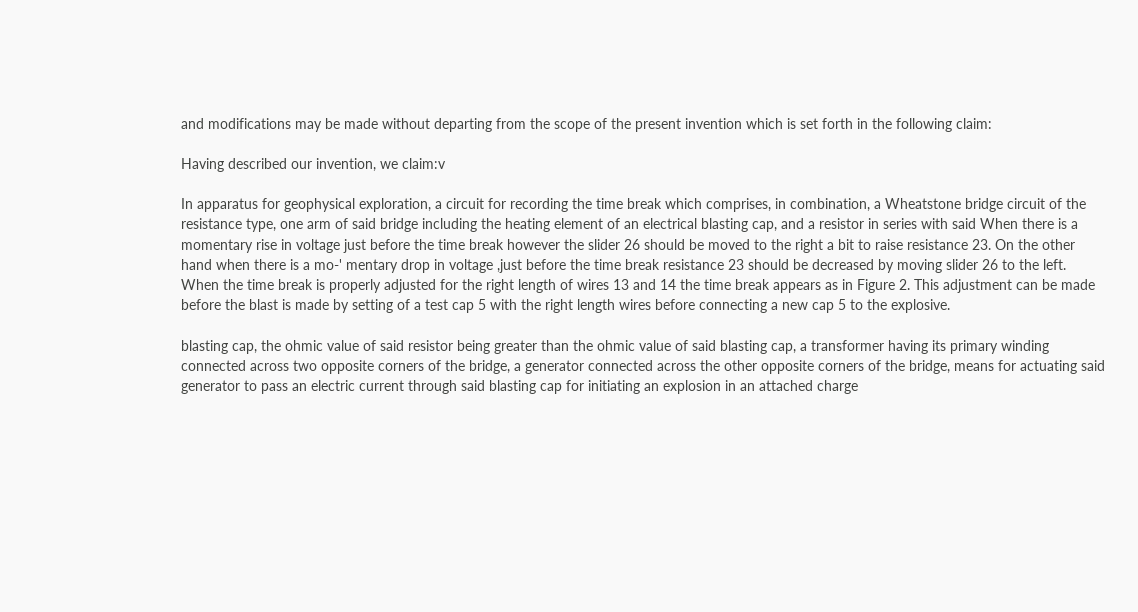and modifications may be made without departing from the scope of the present invention which is set forth in the following claim:

Having described our invention, we claim:v

In apparatus for geophysical exploration, a circuit for recording the time break which comprises, in combination, a Wheatstone bridge circuit of the resistance type, one arm of said bridge including the heating element of an electrical blasting cap, and a resistor in series with said When there is a momentary rise in voltage just before the time break however the slider 26 should be moved to the right a bit to raise resistance 23. On the other hand when there is a mo-' mentary drop in voltage ,just before the time break resistance 23 should be decreased by moving slider 26 to the left. When the time break is properly adjusted for the right length of wires 13 and 14 the time break appears as in Figure 2. This adjustment can be made before the blast is made by setting of a test cap 5 with the right length wires before connecting a new cap 5 to the explosive.

blasting cap, the ohmic value of said resistor being greater than the ohmic value of said blasting cap, a transformer having its primary winding connected across two opposite corners of the bridge, a generator connected across the other opposite corners of the bridge, means for actuating said generator to pass an electric current through said blasting cap for initiating an explosion in an attached charge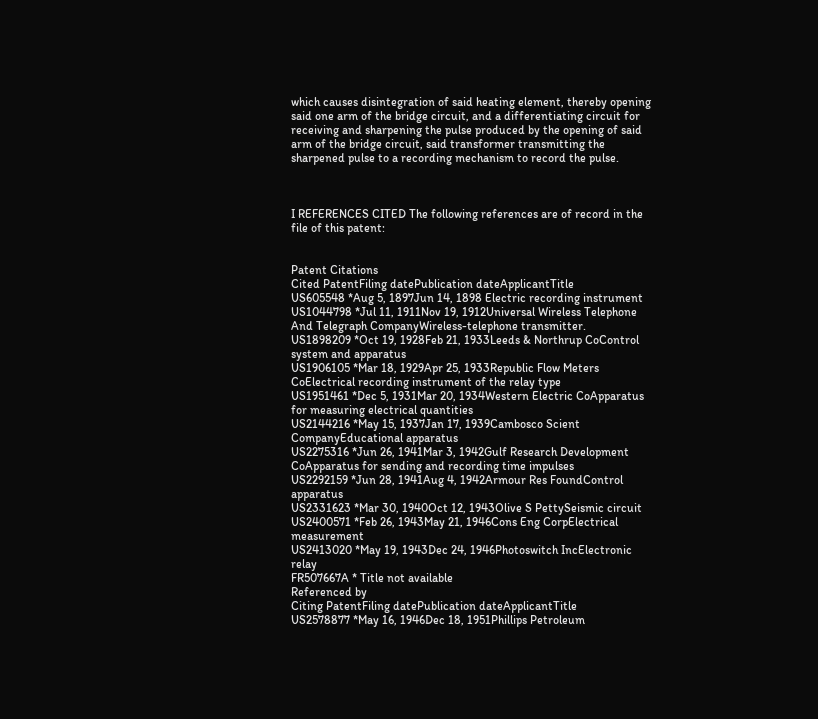which causes disintegration of said heating element, thereby opening said one arm of the bridge circuit, and a differentiating circuit for receiving and sharpening the pulse produced by the opening of said arm of the bridge circuit, said transformer transmitting the sharpened pulse to a recording mechanism to record the pulse.



I REFERENCES CITED The following references are of record in the file of this patent:


Patent Citations
Cited PatentFiling datePublication dateApplicantTitle
US605548 *Aug 5, 1897Jun 14, 1898 Electric recording instrument
US1044798 *Jul 11, 1911Nov 19, 1912Universal Wireless Telephone And Telegraph CompanyWireless-telephone transmitter.
US1898209 *Oct 19, 1928Feb 21, 1933Leeds & Northrup CoControl system and apparatus
US1906105 *Mar 18, 1929Apr 25, 1933Republic Flow Meters CoElectrical recording instrument of the relay type
US1951461 *Dec 5, 1931Mar 20, 1934Western Electric CoApparatus for measuring electrical quantities
US2144216 *May 15, 1937Jan 17, 1939Cambosco Scient CompanyEducational apparatus
US2275316 *Jun 26, 1941Mar 3, 1942Gulf Research Development CoApparatus for sending and recording time impulses
US2292159 *Jun 28, 1941Aug 4, 1942Armour Res FoundControl apparatus
US2331623 *Mar 30, 1940Oct 12, 1943Olive S PettySeismic circuit
US2400571 *Feb 26, 1943May 21, 1946Cons Eng CorpElectrical measurement
US2413020 *May 19, 1943Dec 24, 1946Photoswitch IncElectronic relay
FR507667A * Title not available
Referenced by
Citing PatentFiling datePublication dateApplicantTitle
US2578877 *May 16, 1946Dec 18, 1951Phillips Petroleum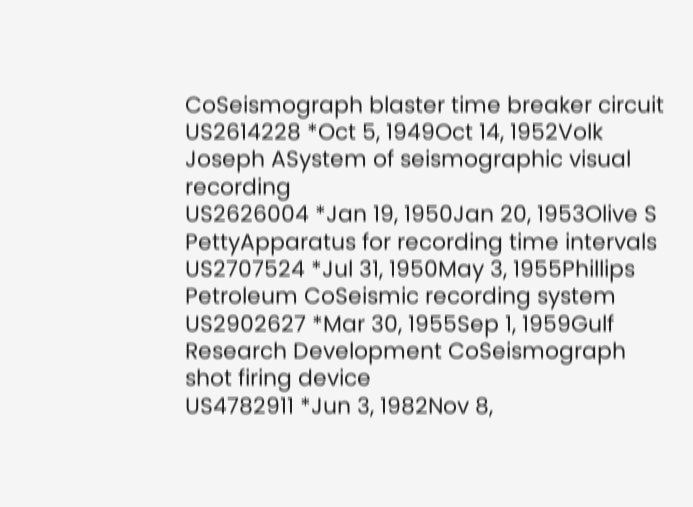CoSeismograph blaster time breaker circuit
US2614228 *Oct 5, 1949Oct 14, 1952Volk Joseph ASystem of seismographic visual recording
US2626004 *Jan 19, 1950Jan 20, 1953Olive S PettyApparatus for recording time intervals
US2707524 *Jul 31, 1950May 3, 1955Phillips Petroleum CoSeismic recording system
US2902627 *Mar 30, 1955Sep 1, 1959Gulf Research Development CoSeismograph shot firing device
US4782911 *Jun 3, 1982Nov 8,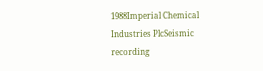1988Imperial Chemical Industries PlcSeismic recording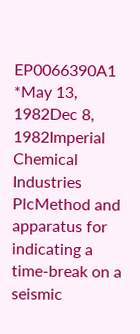EP0066390A1 *May 13, 1982Dec 8, 1982Imperial Chemical Industries PlcMethod and apparatus for indicating a time-break on a seismic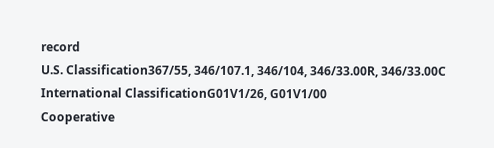record
U.S. Classification367/55, 346/107.1, 346/104, 346/33.00R, 346/33.00C
International ClassificationG01V1/26, G01V1/00
Cooperative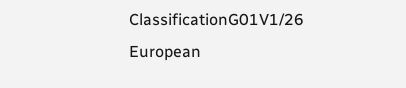ClassificationG01V1/26
European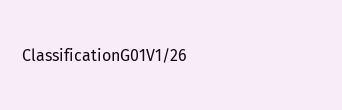ClassificationG01V1/26